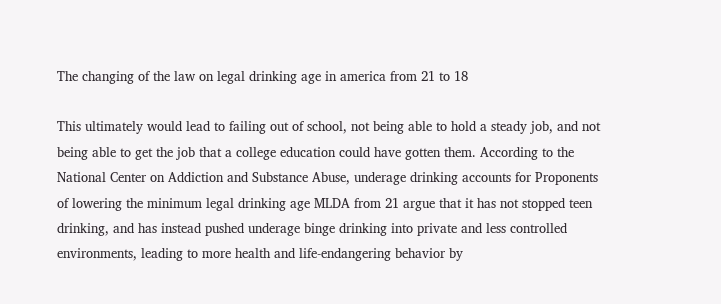The changing of the law on legal drinking age in america from 21 to 18

This ultimately would lead to failing out of school, not being able to hold a steady job, and not being able to get the job that a college education could have gotten them. According to the National Center on Addiction and Substance Abuse, underage drinking accounts for Proponents of lowering the minimum legal drinking age MLDA from 21 argue that it has not stopped teen drinking, and has instead pushed underage binge drinking into private and less controlled environments, leading to more health and life-endangering behavior by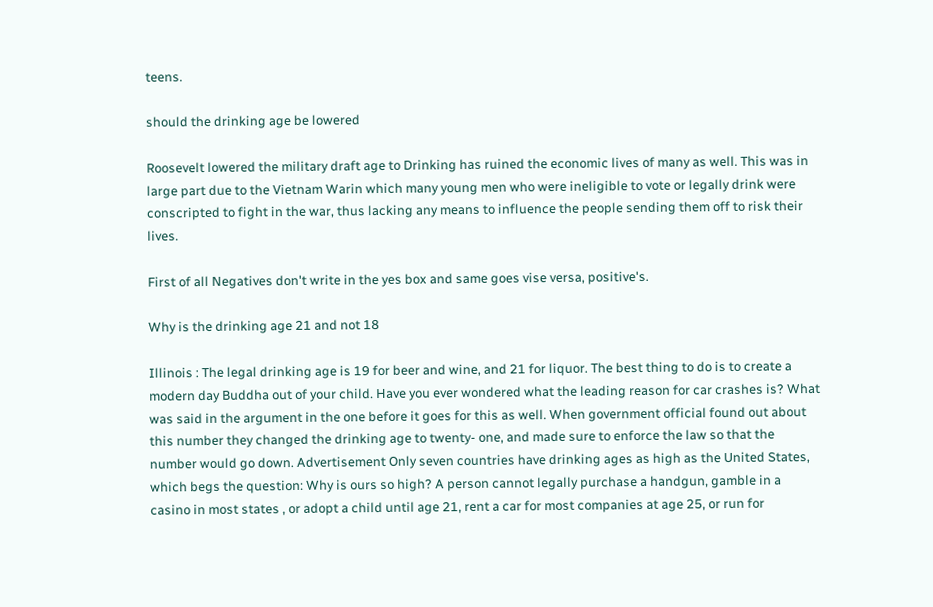teens.

should the drinking age be lowered

Roosevelt lowered the military draft age to Drinking has ruined the economic lives of many as well. This was in large part due to the Vietnam Warin which many young men who were ineligible to vote or legally drink were conscripted to fight in the war, thus lacking any means to influence the people sending them off to risk their lives.

First of all Negatives don't write in the yes box and same goes vise versa, positive's.

Why is the drinking age 21 and not 18

Illinois : The legal drinking age is 19 for beer and wine, and 21 for liquor. The best thing to do is to create a modern day Buddha out of your child. Have you ever wondered what the leading reason for car crashes is? What was said in the argument in the one before it goes for this as well. When government official found out about this number they changed the drinking age to twenty- one, and made sure to enforce the law so that the number would go down. Advertisement Only seven countries have drinking ages as high as the United States, which begs the question: Why is ours so high? A person cannot legally purchase a handgun, gamble in a casino in most states , or adopt a child until age 21, rent a car for most companies at age 25, or run for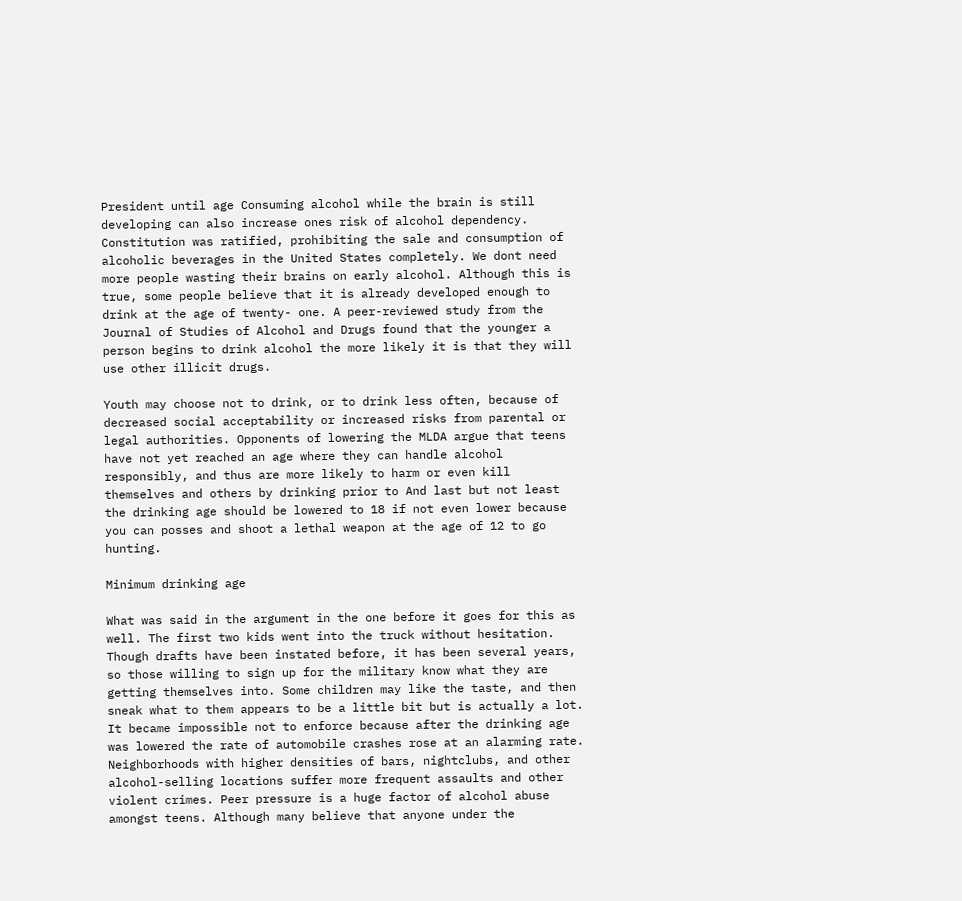President until age Consuming alcohol while the brain is still developing can also increase ones risk of alcohol dependency. Constitution was ratified, prohibiting the sale and consumption of alcoholic beverages in the United States completely. We dont need more people wasting their brains on early alcohol. Although this is true, some people believe that it is already developed enough to drink at the age of twenty- one. A peer-reviewed study from the Journal of Studies of Alcohol and Drugs found that the younger a person begins to drink alcohol the more likely it is that they will use other illicit drugs.

Youth may choose not to drink, or to drink less often, because of decreased social acceptability or increased risks from parental or legal authorities. Opponents of lowering the MLDA argue that teens have not yet reached an age where they can handle alcohol responsibly, and thus are more likely to harm or even kill themselves and others by drinking prior to And last but not least the drinking age should be lowered to 18 if not even lower because you can posses and shoot a lethal weapon at the age of 12 to go hunting.

Minimum drinking age

What was said in the argument in the one before it goes for this as well. The first two kids went into the truck without hesitation. Though drafts have been instated before, it has been several years, so those willing to sign up for the military know what they are getting themselves into. Some children may like the taste, and then sneak what to them appears to be a little bit but is actually a lot. It became impossible not to enforce because after the drinking age was lowered the rate of automobile crashes rose at an alarming rate. Neighborhoods with higher densities of bars, nightclubs, and other alcohol-selling locations suffer more frequent assaults and other violent crimes. Peer pressure is a huge factor of alcohol abuse amongst teens. Although many believe that anyone under the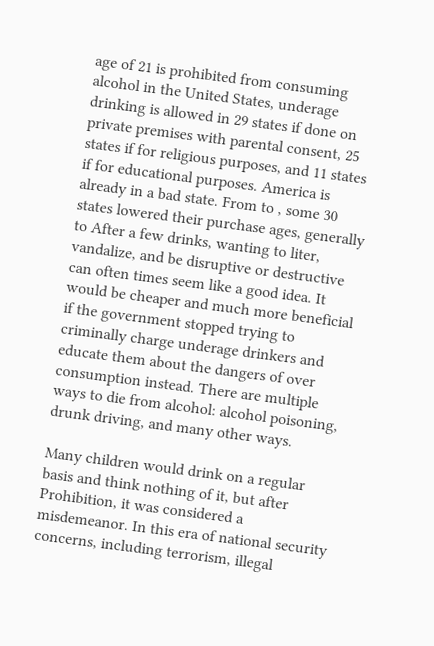age of 21 is prohibited from consuming alcohol in the United States, underage drinking is allowed in 29 states if done on private premises with parental consent, 25 states if for religious purposes, and 11 states if for educational purposes. America is already in a bad state. From to , some 30 states lowered their purchase ages, generally to After a few drinks, wanting to liter, vandalize, and be disruptive or destructive can often times seem like a good idea. It would be cheaper and much more beneficial if the government stopped trying to criminally charge underage drinkers and educate them about the dangers of over consumption instead. There are multiple ways to die from alcohol: alcohol poisoning, drunk driving, and many other ways.

Many children would drink on a regular basis and think nothing of it, but after Prohibition, it was considered a misdemeanor. In this era of national security concerns, including terrorism, illegal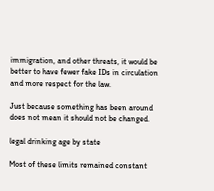immigration, and other threats, it would be better to have fewer fake IDs in circulation and more respect for the law.

Just because something has been around does not mean it should not be changed.

legal drinking age by state

Most of these limits remained constant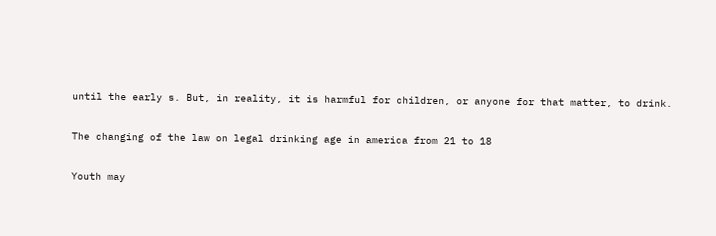until the early s. But, in reality, it is harmful for children, or anyone for that matter, to drink.

The changing of the law on legal drinking age in america from 21 to 18

Youth may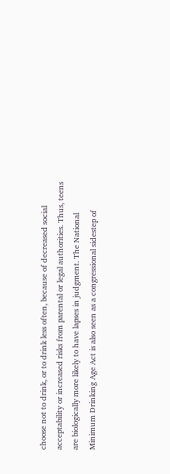choose not to drink, or to drink less often, because of decreased social acceptability or increased risks from parental or legal authorities. Thus, teens are biologically more likely to have lapses in judgment. The National Minimum Drinking Age Act is also seen as a congressional sidestep of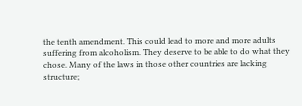the tenth amendment. This could lead to more and more adults suffering from alcoholism. They deserve to be able to do what they chose. Many of the laws in those other countries are lacking structure;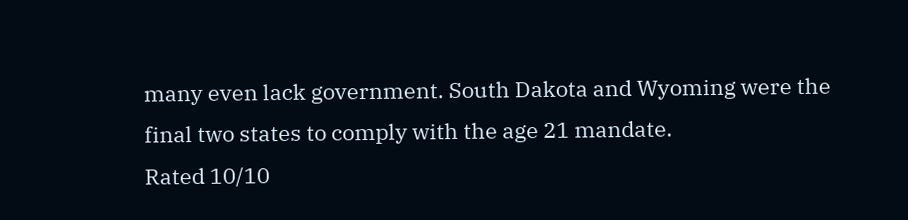many even lack government. South Dakota and Wyoming were the final two states to comply with the age 21 mandate.
Rated 10/10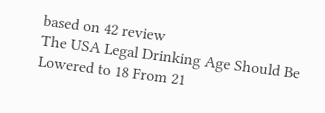based on 42 review
The USA Legal Drinking Age Should Be Lowered to 18 From 21